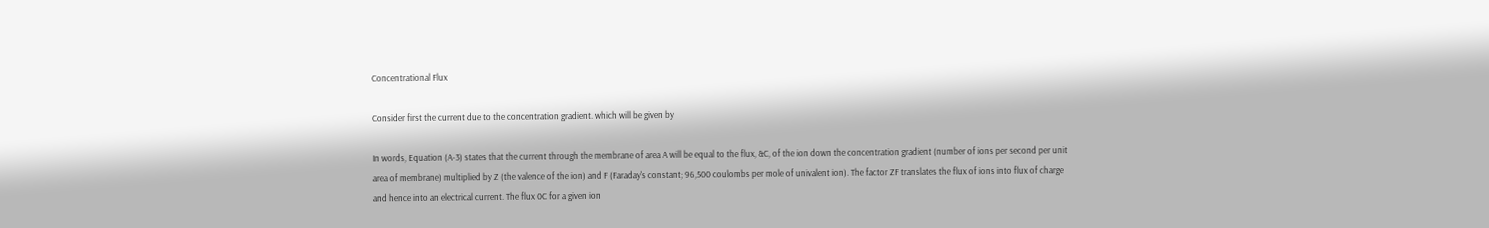Concentrational Flux

Consider first the current due to the concentration gradient. which will be given by

In words, Equation (A-3) states that the current through the membrane of area A will be equal to the flux, &C, of the ion down the concentration gradient (number of ions per second per unit area of membrane) multiplied by Z (the valence of the ion) and F (Faraday's constant; 96,500 coulombs per mole of univalent ion). The factor ZF translates the flux of ions into flux of charge and hence into an electrical current. The flux 0C for a given ion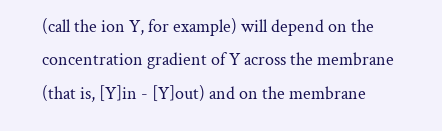(call the ion Y, for example) will depend on the concentration gradient of Y across the membrane (that is, [Y]in - [Y]out) and on the membrane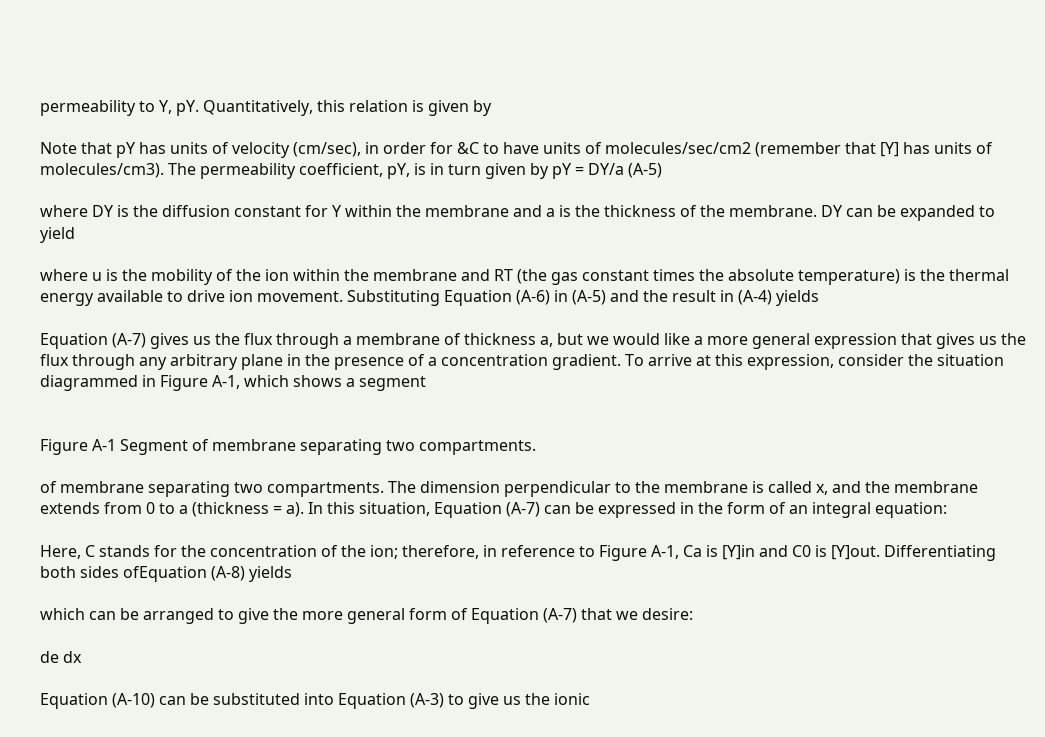permeability to Y, pY. Quantitatively, this relation is given by

Note that pY has units of velocity (cm/sec), in order for &C to have units of molecules/sec/cm2 (remember that [Y] has units of molecules/cm3). The permeability coefficient, pY, is in turn given by pY = DY/a (A-5)

where DY is the diffusion constant for Y within the membrane and a is the thickness of the membrane. DY can be expanded to yield

where u is the mobility of the ion within the membrane and RT (the gas constant times the absolute temperature) is the thermal energy available to drive ion movement. Substituting Equation (A-6) in (A-5) and the result in (A-4) yields

Equation (A-7) gives us the flux through a membrane of thickness a, but we would like a more general expression that gives us the flux through any arbitrary plane in the presence of a concentration gradient. To arrive at this expression, consider the situation diagrammed in Figure A-1, which shows a segment


Figure A-1 Segment of membrane separating two compartments.

of membrane separating two compartments. The dimension perpendicular to the membrane is called x, and the membrane extends from 0 to a (thickness = a). In this situation, Equation (A-7) can be expressed in the form of an integral equation:

Here, C stands for the concentration of the ion; therefore, in reference to Figure A-1, Ca is [Y]in and C0 is [Y]out. Differentiating both sides ofEquation (A-8) yields

which can be arranged to give the more general form of Equation (A-7) that we desire:

de dx

Equation (A-10) can be substituted into Equation (A-3) to give us the ionic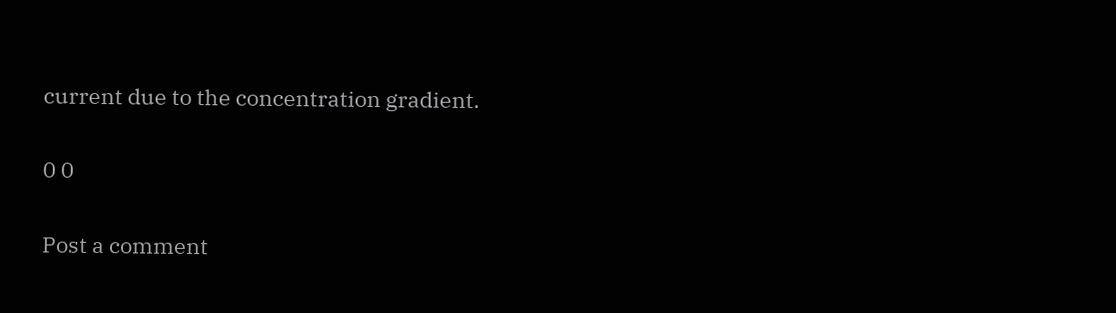current due to the concentration gradient.

0 0

Post a comment